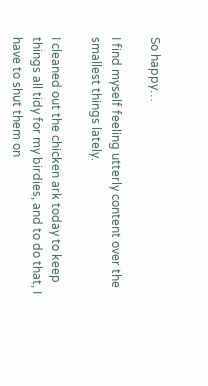So happy…

I find myself feeling utterly content over the smallest things lately.

I cleaned out the chicken ark today to keep things all tidy for my birdies, and to do that, I have to shut them on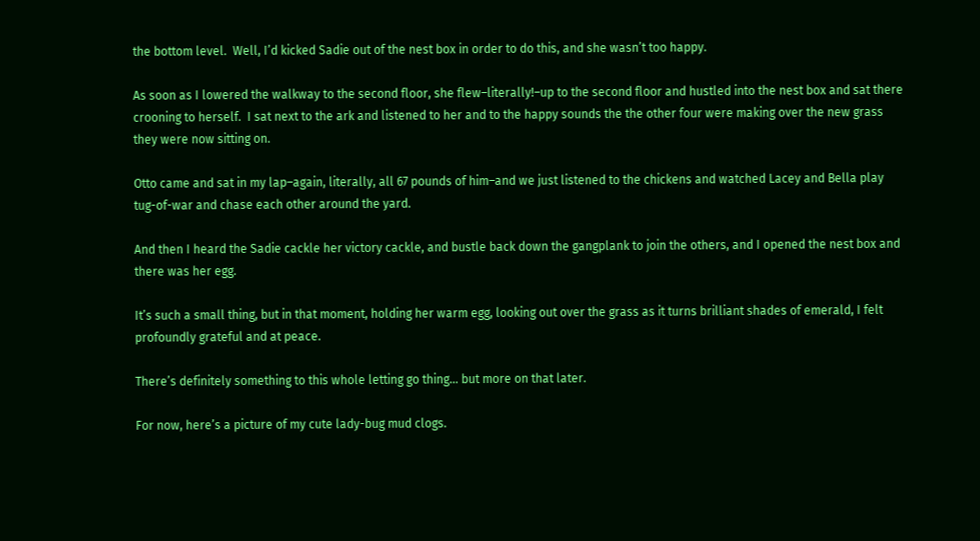the bottom level.  Well, I’d kicked Sadie out of the nest box in order to do this, and she wasn’t too happy.

As soon as I lowered the walkway to the second floor, she flew–literally!–up to the second floor and hustled into the nest box and sat there crooning to herself.  I sat next to the ark and listened to her and to the happy sounds the the other four were making over the new grass they were now sitting on.

Otto came and sat in my lap–again, literally, all 67 pounds of him–and we just listened to the chickens and watched Lacey and Bella play tug-of-war and chase each other around the yard.

And then I heard the Sadie cackle her victory cackle, and bustle back down the gangplank to join the others, and I opened the nest box and there was her egg.

It’s such a small thing, but in that moment, holding her warm egg, looking out over the grass as it turns brilliant shades of emerald, I felt profoundly grateful and at peace.

There’s definitely something to this whole letting go thing… but more on that later.

For now, here’s a picture of my cute lady-bug mud clogs.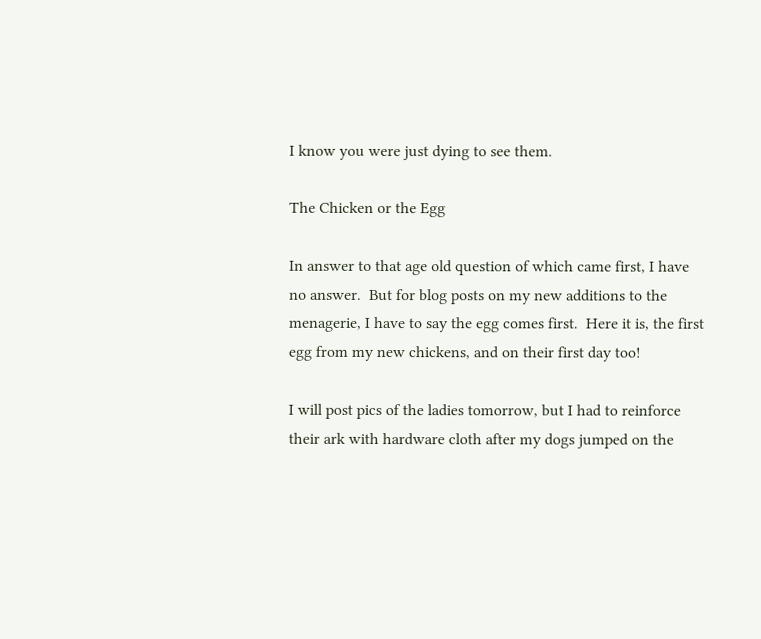I know you were just dying to see them.

The Chicken or the Egg

In answer to that age old question of which came first, I have no answer.  But for blog posts on my new additions to the menagerie, I have to say the egg comes first.  Here it is, the first egg from my new chickens, and on their first day too!

I will post pics of the ladies tomorrow, but I had to reinforce their ark with hardware cloth after my dogs jumped on the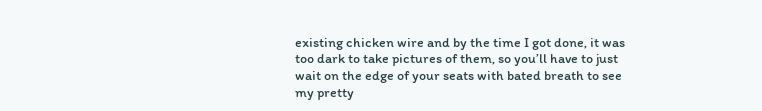existing chicken wire and by the time I got done, it was too dark to take pictures of them, so you’ll have to just wait on the edge of your seats with bated breath to see my pretty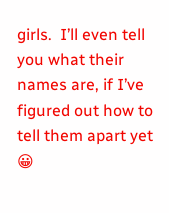girls.  I’ll even tell you what their names are, if I’ve figured out how to tell them apart yet 😀